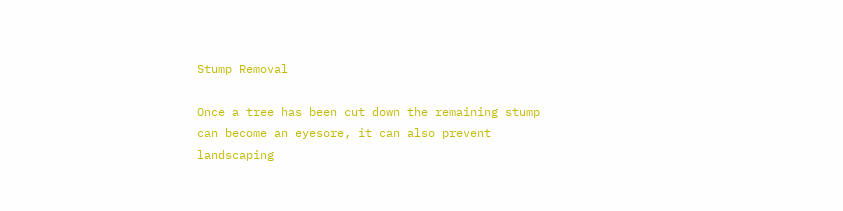Stump Removal

Once a tree has been cut down the remaining stump can become an eyesore, it can also prevent landscaping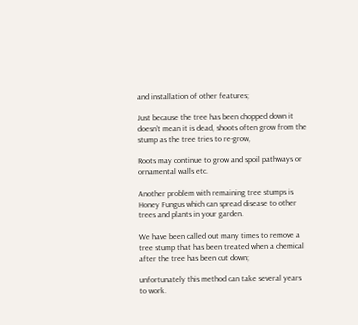and installation of other features;

Just because the tree has been chopped down it doesn’t mean it is dead, shoots often grow from the stump as the tree tries to re-grow,

Roots may continue to grow and spoil pathways or ornamental walls etc.

Another problem with remaining tree stumps is Honey Fungus which can spread disease to other trees and plants in your garden.

We have been called out many times to remove a tree stump that has been treated when a chemical after the tree has been cut down;

unfortunately this method can take several years to work.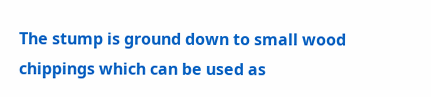The stump is ground down to small wood chippings which can be used as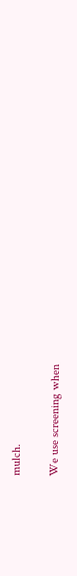mulch.

We use screening when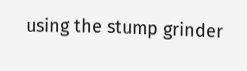using the stump grinder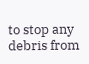to stop any debris from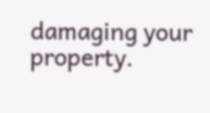damaging your property.